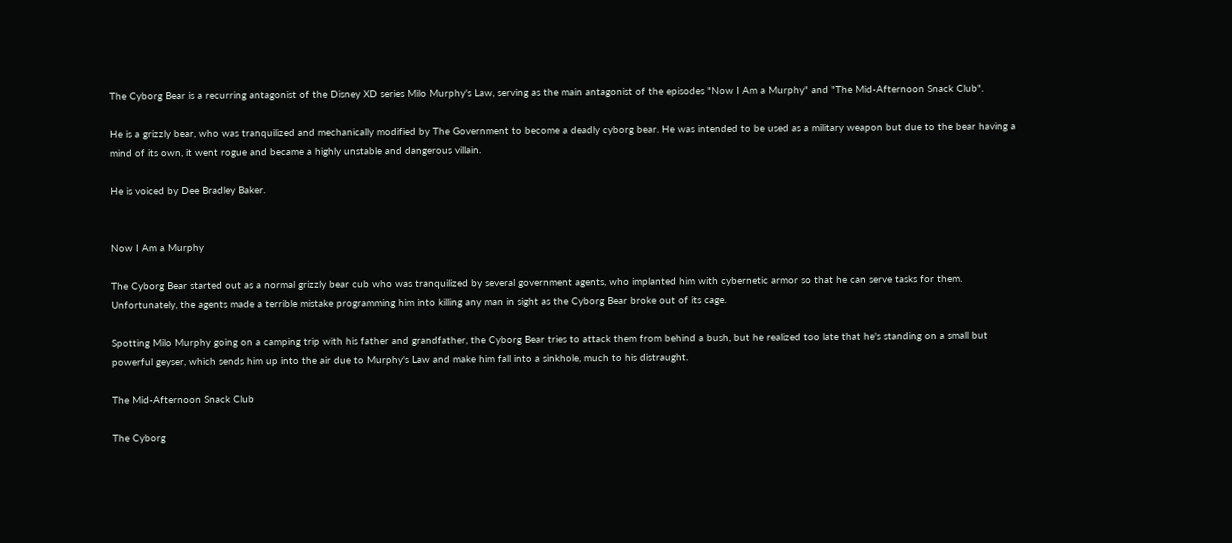The Cyborg Bear is a recurring antagonist of the Disney XD series Milo Murphy's Law, serving as the main antagonist of the episodes "Now I Am a Murphy" and "The Mid-Afternoon Snack Club".

He is a grizzly bear, who was tranquilized and mechanically modified by The Government to become a deadly cyborg bear. He was intended to be used as a military weapon but due to the bear having a mind of its own, it went rogue and became a highly unstable and dangerous villain.

He is voiced by Dee Bradley Baker.


Now I Am a Murphy

The Cyborg Bear started out as a normal grizzly bear cub who was tranquilized by several government agents, who implanted him with cybernetic armor so that he can serve tasks for them. Unfortunately, the agents made a terrible mistake programming him into killing any man in sight as the Cyborg Bear broke out of its cage.

Spotting Milo Murphy going on a camping trip with his father and grandfather, the Cyborg Bear tries to attack them from behind a bush, but he realized too late that he's standing on a small but powerful geyser, which sends him up into the air due to Murphy's Law and make him fall into a sinkhole, much to his distraught.

The Mid-Afternoon Snack Club

The Cyborg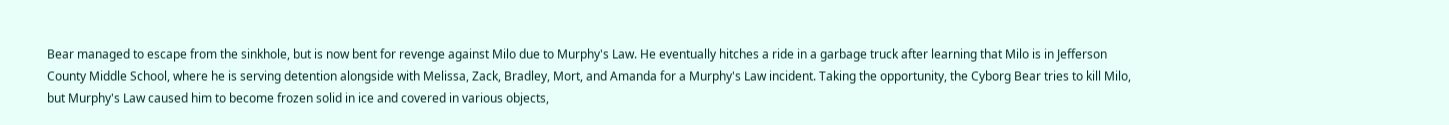Bear managed to escape from the sinkhole, but is now bent for revenge against Milo due to Murphy's Law. He eventually hitches a ride in a garbage truck after learning that Milo is in Jefferson County Middle School, where he is serving detention alongside with Melissa, Zack, Bradley, Mort, and Amanda for a Murphy's Law incident. Taking the opportunity, the Cyborg Bear tries to kill Milo, but Murphy's Law caused him to become frozen solid in ice and covered in various objects,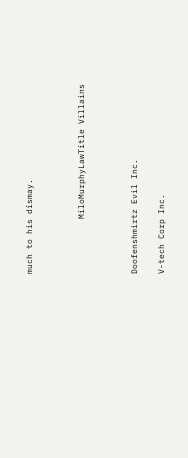much to his dismay.



           MiloMurphyLawTitle Villains



Doofenshmirtz Evil Inc.

V-tech Corp Inc.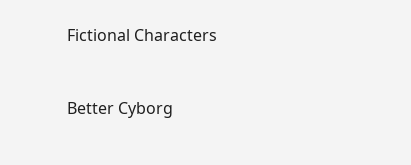Fictional Characters


Better Cyborg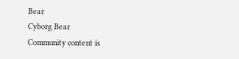Bear
Cyborg Bear
Community content is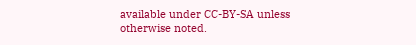available under CC-BY-SA unless otherwise noted.